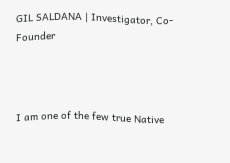GIL SALDANA | Investigator, Co-Founder



I am one of the few true Native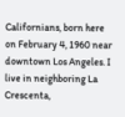Californians, born here on February 4, 1960 near downtown Los Angeles. I live in neighboring La Crescenta,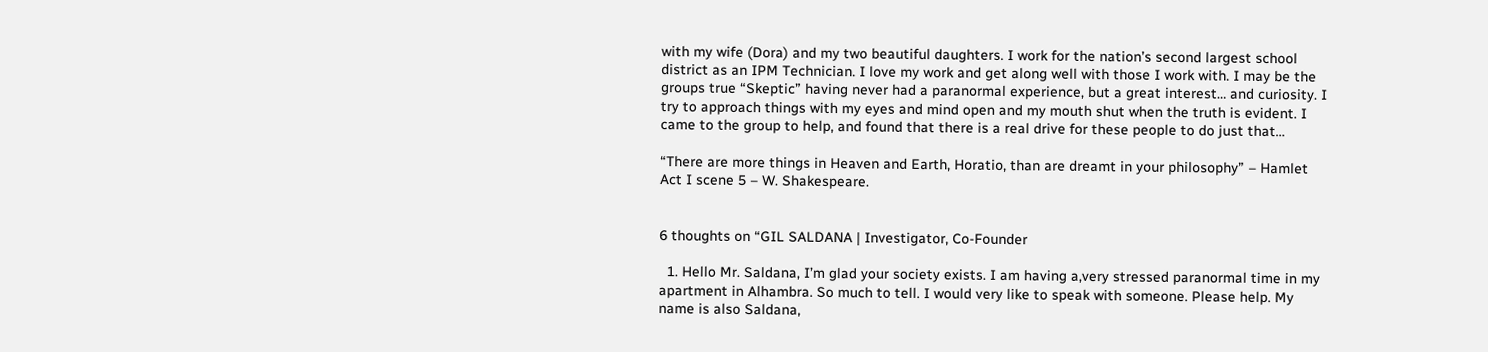with my wife (Dora) and my two beautiful daughters. I work for the nation’s second largest school district as an IPM Technician. I love my work and get along well with those I work with. I may be the groups true “Skeptic” having never had a paranormal experience, but a great interest… and curiosity. I try to approach things with my eyes and mind open and my mouth shut when the truth is evident. I came to the group to help, and found that there is a real drive for these people to do just that…

“There are more things in Heaven and Earth, Horatio, than are dreamt in your philosophy” – Hamlet Act I scene 5 – W. Shakespeare.


6 thoughts on “GIL SALDANA | Investigator, Co-Founder

  1. Hello Mr. Saldana, I’m glad your society exists. I am having a,very stressed paranormal time in my apartment in Alhambra. So much to tell. I would very like to speak with someone. Please help. My name is also Saldana,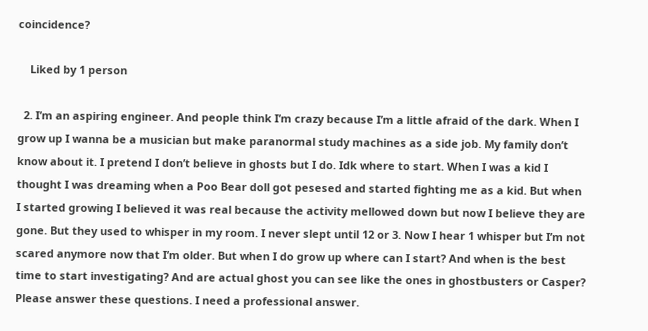coincidence?

    Liked by 1 person

  2. I’m an aspiring engineer. And people think I’m crazy because I’m a little afraid of the dark. When I grow up I wanna be a musician but make paranormal study machines as a side job. My family don’t know about it. I pretend I don’t believe in ghosts but I do. Idk where to start. When I was a kid I thought I was dreaming when a Poo Bear doll got pesesed and started fighting me as a kid. But when I started growing I believed it was real because the activity mellowed down but now I believe they are gone. But they used to whisper in my room. I never slept until 12 or 3. Now I hear 1 whisper but I’m not scared anymore now that I’m older. But when I do grow up where can I start? And when is the best time to start investigating? And are actual ghost you can see like the ones in ghostbusters or Casper? Please answer these questions. I need a professional answer.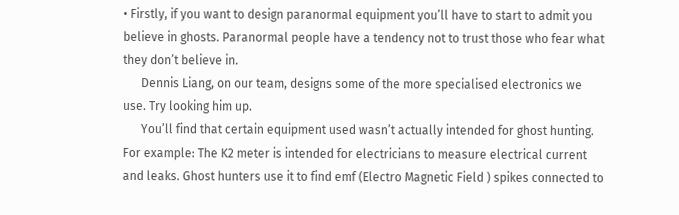• Firstly, if you want to design paranormal equipment you’ll have to start to admit you believe in ghosts. Paranormal people have a tendency not to trust those who fear what they don’t believe in.
      Dennis Liang, on our team, designs some of the more specialised electronics we use. Try looking him up.
      You’ll find that certain equipment used wasn’t actually intended for ghost hunting. For example: The K2 meter is intended for electricians to measure electrical current and leaks. Ghost hunters use it to find emf (Electro Magnetic Field ) spikes connected to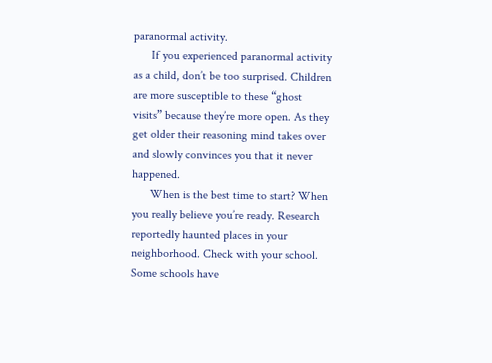paranormal activity.
      If you experienced paranormal activity as a child, don’t be too surprised. Children are more susceptible to these “ghost visits” because they’re more open. As they get older their reasoning mind takes over and slowly convinces you that it never happened.
      When is the best time to start? When you really believe you’re ready. Research reportedly haunted places in your neighborhood. Check with your school. Some schools have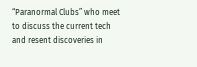“Paranormal Clubs” who meet to discuss the current tech and resent discoveries in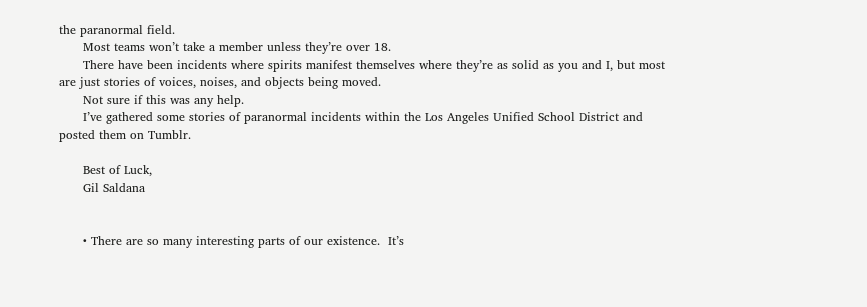the paranormal field.
      Most teams won’t take a member unless they’re over 18.
      There have been incidents where spirits manifest themselves where they’re as solid as you and I, but most are just stories of voices, noises, and objects being moved.
      Not sure if this was any help.
      I’ve gathered some stories of paranormal incidents within the Los Angeles Unified School District and posted them on Tumblr.

      Best of Luck,
      Gil Saldana


      • There are so many interesting parts of our existence.  It’s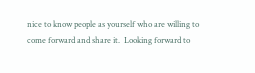nice to know people as yourself who are willing to come forward and share it.  Looking forward to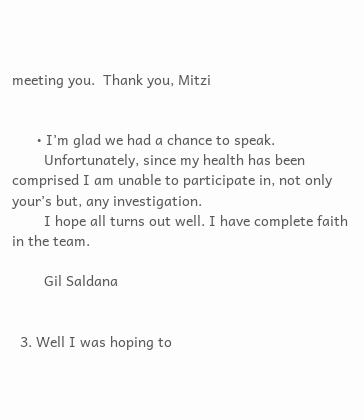meeting you.  Thank you, Mitzi


      • I’m glad we had a chance to speak.
        Unfortunately, since my health has been comprised I am unable to participate in, not only your’s but, any investigation.
        I hope all turns out well. I have complete faith in the team.

        Gil Saldana


  3. Well I was hoping to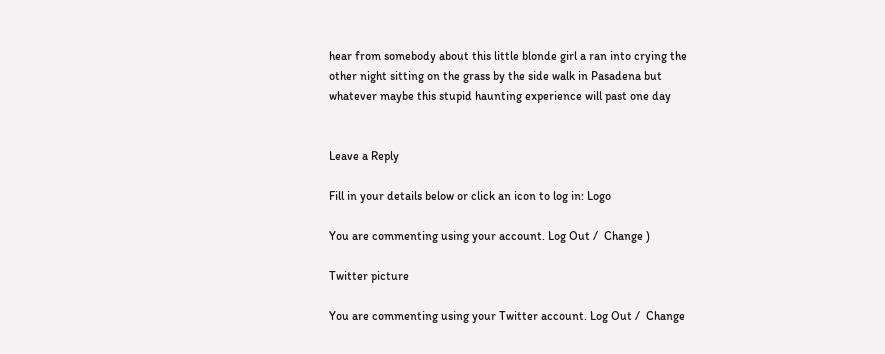hear from somebody about this little blonde girl a ran into crying the other night sitting on the grass by the side walk in Pasadena but whatever maybe this stupid haunting experience will past one day


Leave a Reply

Fill in your details below or click an icon to log in: Logo

You are commenting using your account. Log Out /  Change )

Twitter picture

You are commenting using your Twitter account. Log Out /  Change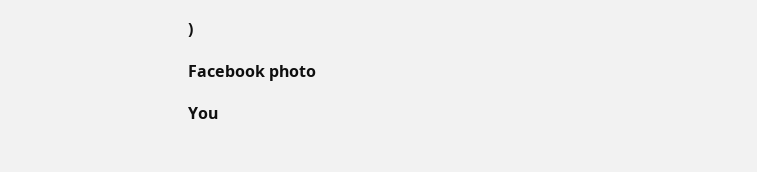)

Facebook photo

You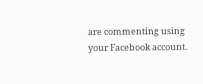are commenting using your Facebook account.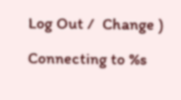Log Out /  Change )

Connecting to %s